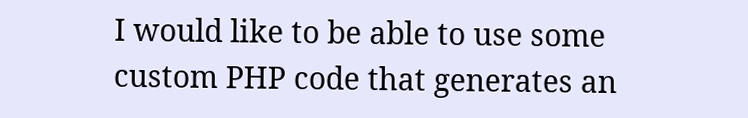I would like to be able to use some custom PHP code that generates an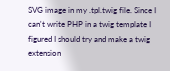SVG image in my .tpl.twig file. Since I can't write PHP in a twig template I figured I should try and make a twig extension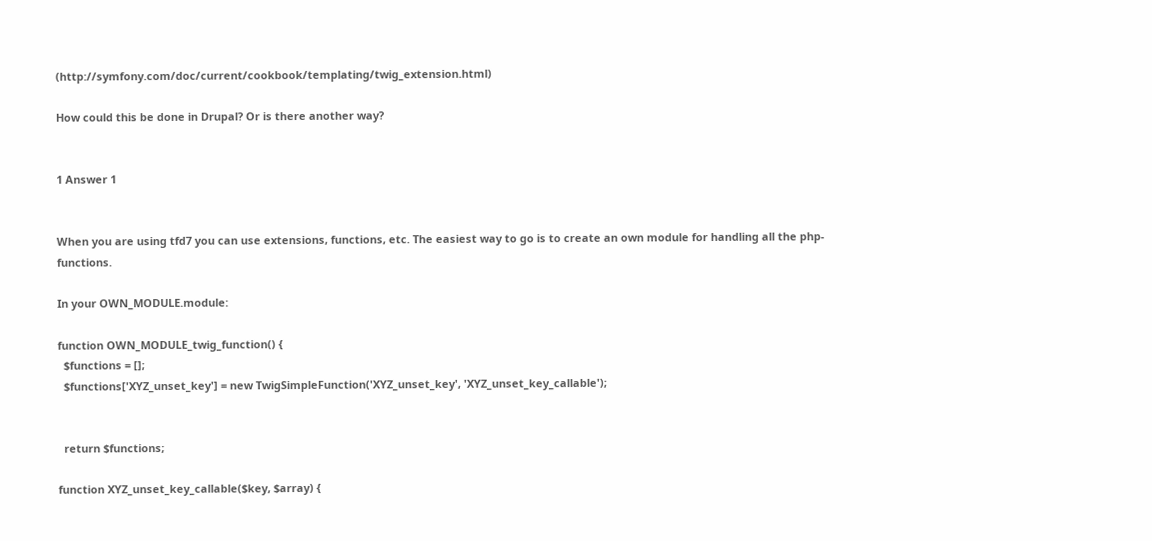(http://symfony.com/doc/current/cookbook/templating/twig_extension.html)

How could this be done in Drupal? Or is there another way?


1 Answer 1


When you are using tfd7 you can use extensions, functions, etc. The easiest way to go is to create an own module for handling all the php-functions.

In your OWN_MODULE.module:

function OWN_MODULE_twig_function() {
  $functions = [];
  $functions['XYZ_unset_key'] = new TwigSimpleFunction('XYZ_unset_key', 'XYZ_unset_key_callable');


  return $functions;

function XYZ_unset_key_callable($key, $array) {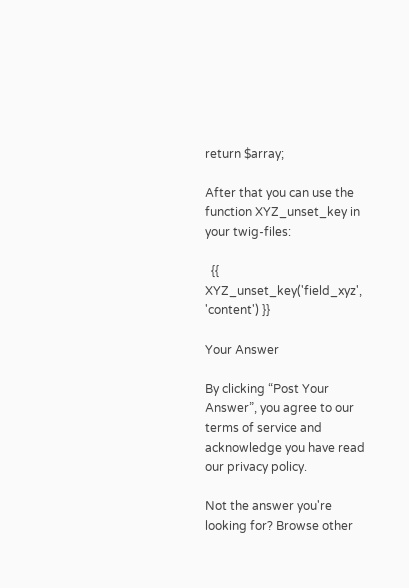return $array;

After that you can use the function XYZ_unset_key in your twig-files:

  {{ XYZ_unset_key('field_xyz', 'content') }}

Your Answer

By clicking “Post Your Answer”, you agree to our terms of service and acknowledge you have read our privacy policy.

Not the answer you're looking for? Browse other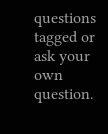questions tagged or ask your own question.